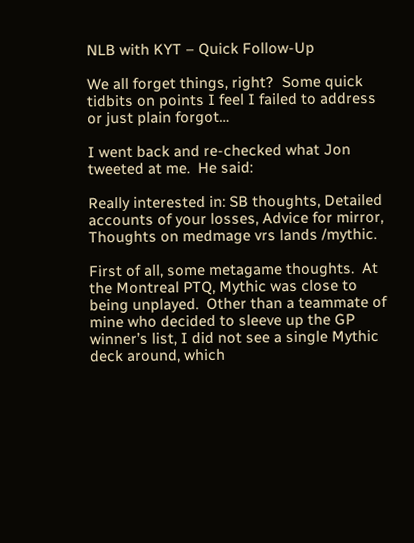NLB with KYT – Quick Follow-Up

We all forget things, right?  Some quick tidbits on points I feel I failed to address or just plain forgot…

I went back and re-checked what Jon tweeted at me.  He said:

Really interested in: SB thoughts, Detailed accounts of your losses, Advice for mirror, Thoughts on medmage vrs lands /mythic.

First of all, some metagame thoughts.  At the Montreal PTQ, Mythic was close to being unplayed.  Other than a teammate of mine who decided to sleeve up the GP winner’s list, I did not see a single Mythic deck around, which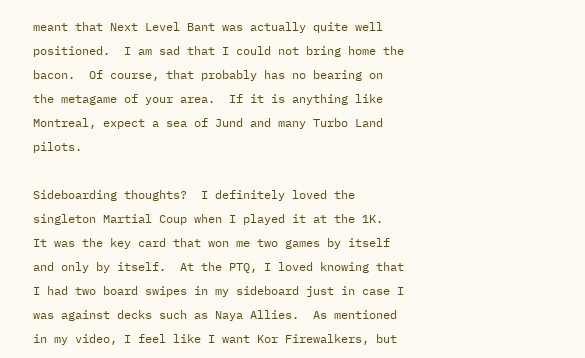meant that Next Level Bant was actually quite well positioned.  I am sad that I could not bring home the bacon.  Of course, that probably has no bearing on the metagame of your area.  If it is anything like Montreal, expect a sea of Jund and many Turbo Land pilots.

Sideboarding thoughts?  I definitely loved the singleton Martial Coup when I played it at the 1K.  It was the key card that won me two games by itself and only by itself.  At the PTQ, I loved knowing that I had two board swipes in my sideboard just in case I was against decks such as Naya Allies.  As mentioned in my video, I feel like I want Kor Firewalkers, but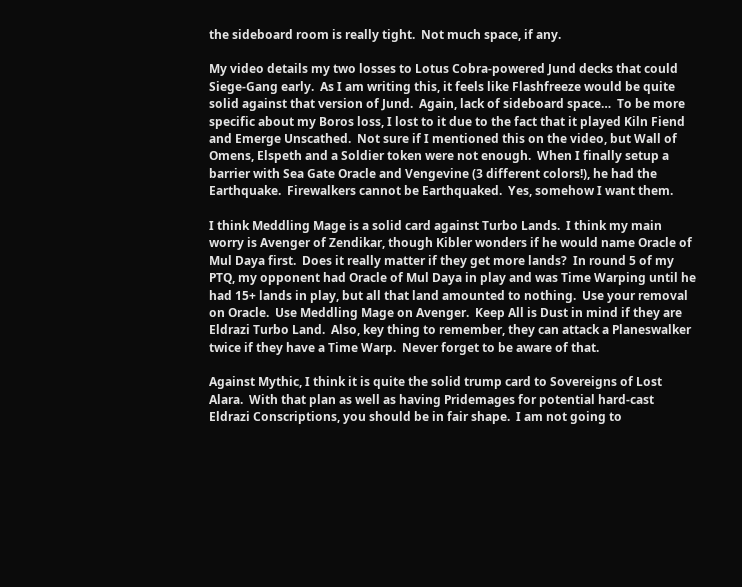the sideboard room is really tight.  Not much space, if any.

My video details my two losses to Lotus Cobra-powered Jund decks that could Siege-Gang early.  As I am writing this, it feels like Flashfreeze would be quite solid against that version of Jund.  Again, lack of sideboard space…  To be more specific about my Boros loss, I lost to it due to the fact that it played Kiln Fiend and Emerge Unscathed.  Not sure if I mentioned this on the video, but Wall of Omens, Elspeth and a Soldier token were not enough.  When I finally setup a barrier with Sea Gate Oracle and Vengevine (3 different colors!), he had the Earthquake.  Firewalkers cannot be Earthquaked.  Yes, somehow I want them.

I think Meddling Mage is a solid card against Turbo Lands.  I think my main worry is Avenger of Zendikar, though Kibler wonders if he would name Oracle of Mul Daya first.  Does it really matter if they get more lands?  In round 5 of my PTQ, my opponent had Oracle of Mul Daya in play and was Time Warping until he had 15+ lands in play, but all that land amounted to nothing.  Use your removal on Oracle.  Use Meddling Mage on Avenger.  Keep All is Dust in mind if they are Eldrazi Turbo Land.  Also, key thing to remember, they can attack a Planeswalker twice if they have a Time Warp.  Never forget to be aware of that.

Against Mythic, I think it is quite the solid trump card to Sovereigns of Lost Alara.  With that plan as well as having Pridemages for potential hard-cast Eldrazi Conscriptions, you should be in fair shape.  I am not going to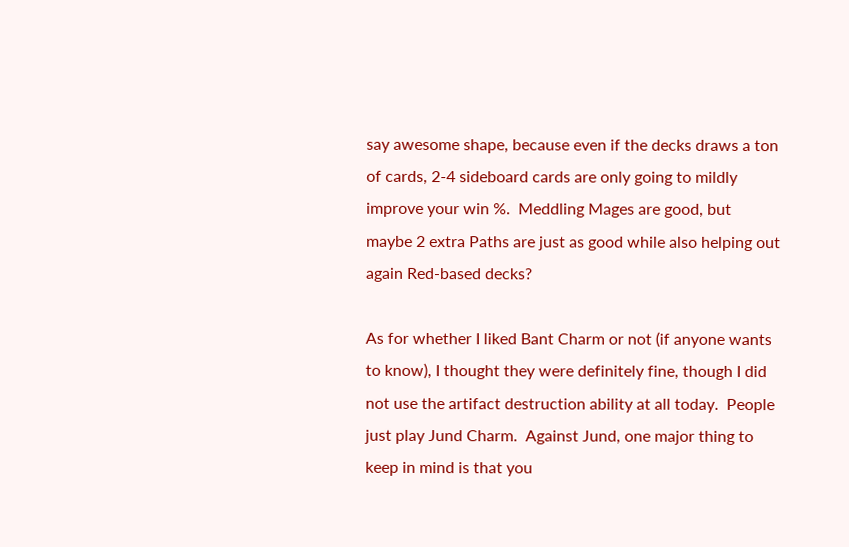say awesome shape, because even if the decks draws a ton of cards, 2-4 sideboard cards are only going to mildly improve your win %.  Meddling Mages are good, but maybe 2 extra Paths are just as good while also helping out again Red-based decks?

As for whether I liked Bant Charm or not (if anyone wants to know), I thought they were definitely fine, though I did not use the artifact destruction ability at all today.  People just play Jund Charm.  Against Jund, one major thing to keep in mind is that you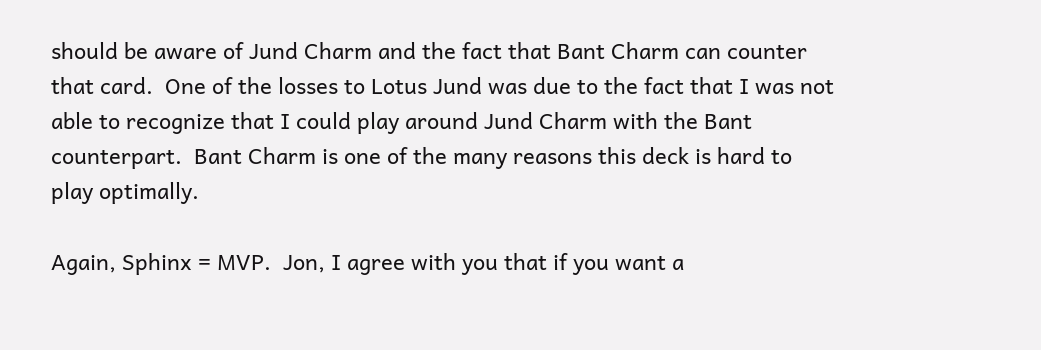should be aware of Jund Charm and the fact that Bant Charm can counter that card.  One of the losses to Lotus Jund was due to the fact that I was not able to recognize that I could play around Jund Charm with the Bant counterpart.  Bant Charm is one of the many reasons this deck is hard to play optimally.

Again, Sphinx = MVP.  Jon, I agree with you that if you want a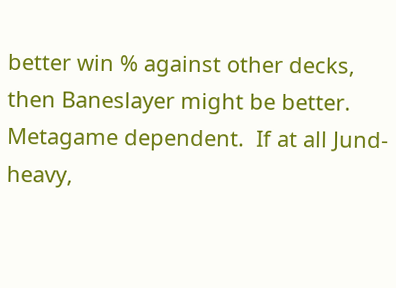better win % against other decks, then Baneslayer might be better.  Metagame dependent.  If at all Jund-heavy,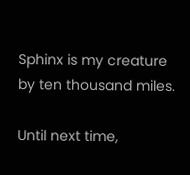Sphinx is my creature by ten thousand miles.

Until next time,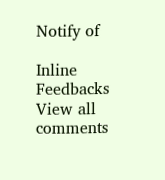Notify of

Inline Feedbacks
View all comments